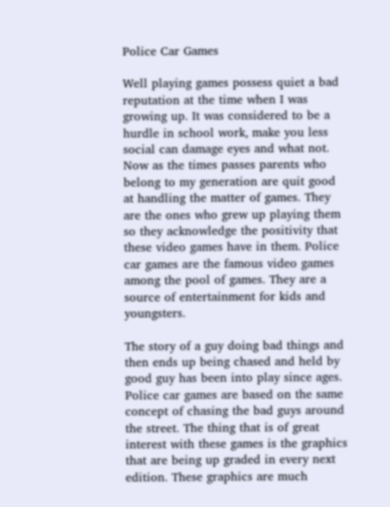Police Car Games

Well playing games possess quiet a bad reputation at the time when I was growing up. It was considered to be a hurdle in school work, make you less social can damage eyes and what not. Now as the times passes parents who belong to my generation are quit good at handling the matter of games. They are the ones who grew up playing them so they acknowledge the positivity that these video games have in them. Police car games are the famous video games among the pool of games. They are a source of entertainment for kids and youngsters.

The story of a guy doing bad things and then ends up being chased and held by good guy has been into play since ages. Police car games are based on the same concept of chasing the bad guys around the street. The thing that is of great interest with these games is the graphics that are being up graded in every next edition. These graphics are much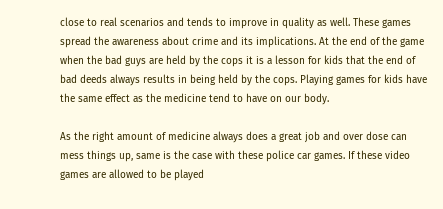close to real scenarios and tends to improve in quality as well. These games spread the awareness about crime and its implications. At the end of the game when the bad guys are held by the cops it is a lesson for kids that the end of bad deeds always results in being held by the cops. Playing games for kids have the same effect as the medicine tend to have on our body.

As the right amount of medicine always does a great job and over dose can mess things up, same is the case with these police car games. If these video games are allowed to be played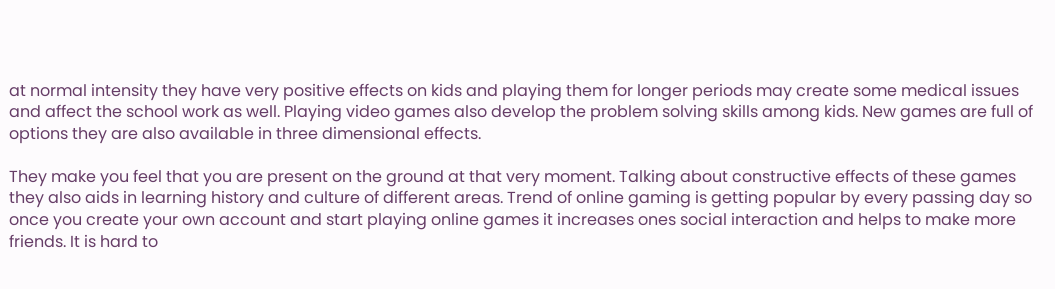at normal intensity they have very positive effects on kids and playing them for longer periods may create some medical issues and affect the school work as well. Playing video games also develop the problem solving skills among kids. New games are full of options they are also available in three dimensional effects.

They make you feel that you are present on the ground at that very moment. Talking about constructive effects of these games they also aids in learning history and culture of different areas. Trend of online gaming is getting popular by every passing day so once you create your own account and start playing online games it increases ones social interaction and helps to make more friends. It is hard to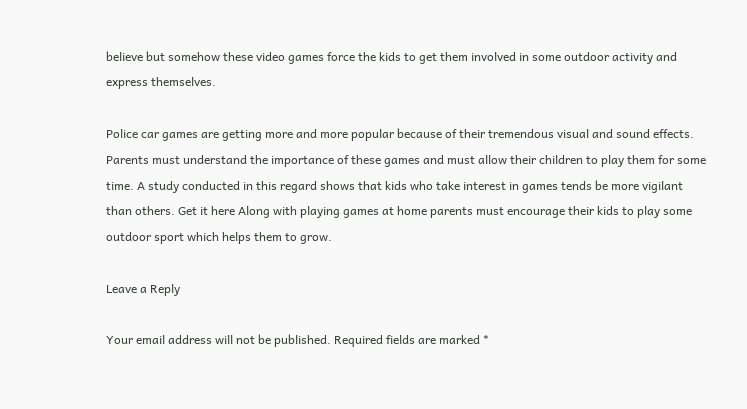believe but somehow these video games force the kids to get them involved in some outdoor activity and express themselves.

Police car games are getting more and more popular because of their tremendous visual and sound effects. Parents must understand the importance of these games and must allow their children to play them for some time. A study conducted in this regard shows that kids who take interest in games tends be more vigilant than others. Get it here Along with playing games at home parents must encourage their kids to play some outdoor sport which helps them to grow.

Leave a Reply

Your email address will not be published. Required fields are marked *